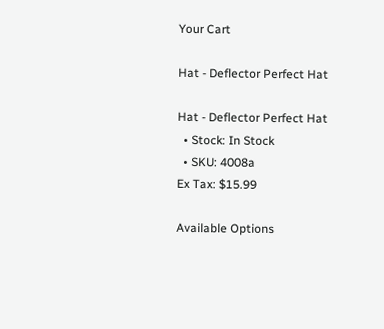Your Cart

Hat - Deflector Perfect Hat

Hat - Deflector Perfect Hat
  • Stock: In Stock
  • SKU: 4008a
Ex Tax: $15.99

Available Options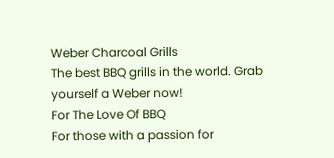Weber Charcoal Grills
The best BBQ grills in the world. Grab yourself a Weber now!
For The Love Of BBQ
For those with a passion for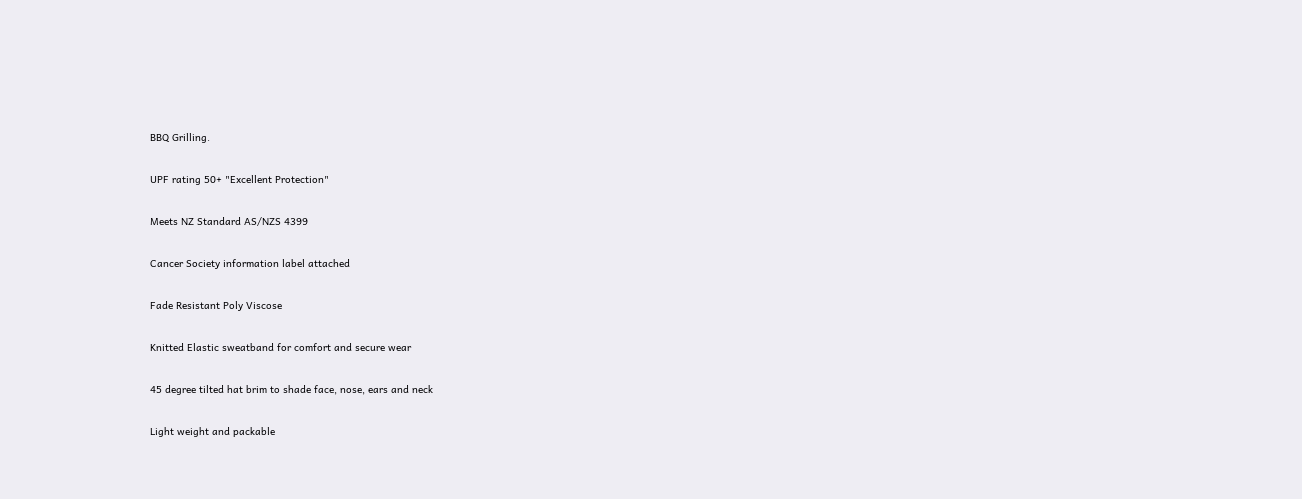BBQ Grilling.

UPF rating 50+ "Excellent Protection"

Meets NZ Standard AS/NZS 4399

Cancer Society information label attached

Fade Resistant Poly Viscose

Knitted Elastic sweatband for comfort and secure wear

45 degree tilted hat brim to shade face, nose, ears and neck

Light weight and packable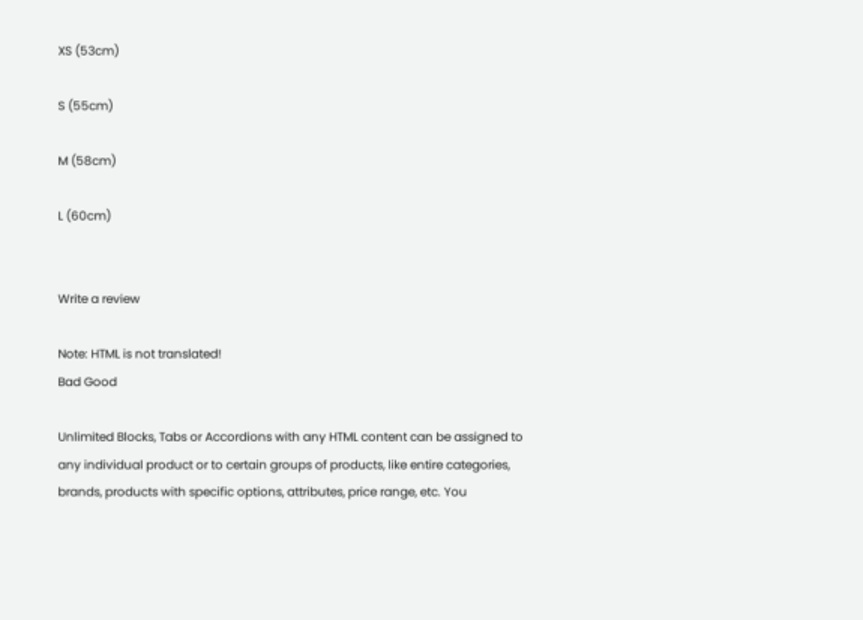XS (53cm)

S (55cm)

M (58cm)

L (60cm)


Write a review

Note: HTML is not translated!
Bad Good

Unlimited Blocks, Tabs or Accordions with any HTML content can be assigned to any individual product or to certain groups of products, like entire categories, brands, products with specific options, attributes, price range, etc. You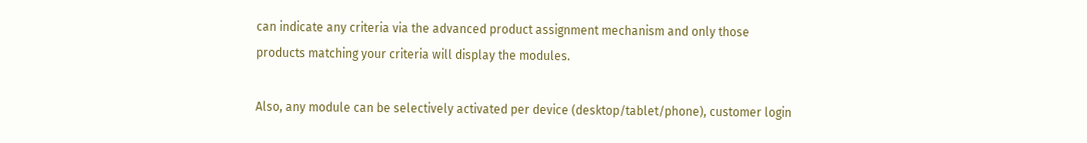can indicate any criteria via the advanced product assignment mechanism and only those products matching your criteria will display the modules.

Also, any module can be selectively activated per device (desktop/tablet/phone), customer login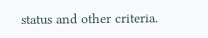status and other criteria.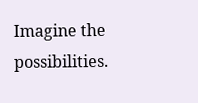Imagine the possibilities.